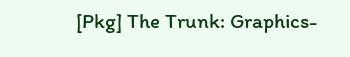[Pkg] The Trunk: Graphics-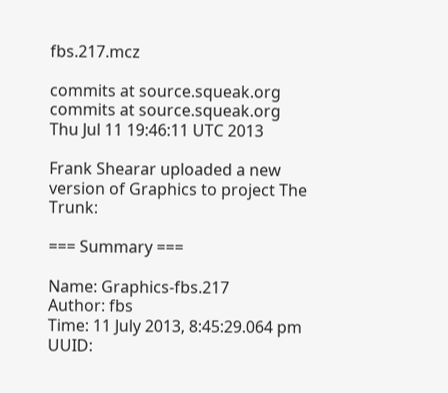fbs.217.mcz

commits at source.squeak.org commits at source.squeak.org
Thu Jul 11 19:46:11 UTC 2013

Frank Shearar uploaded a new version of Graphics to project The Trunk:

=== Summary ===

Name: Graphics-fbs.217
Author: fbs
Time: 11 July 2013, 8:45:29.064 pm
UUID: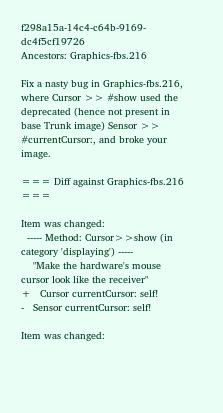f298a15a-14c4-c64b-9169-dc4f5cf19726
Ancestors: Graphics-fbs.216

Fix a nasty bug in Graphics-fbs.216, where Cursor >> #show used the deprecated (hence not present in base Trunk image) Sensor >> #currentCursor:, and broke your image.

=== Diff against Graphics-fbs.216 ===

Item was changed:
  ----- Method: Cursor>>show (in category 'displaying') -----
    "Make the hardware's mouse cursor look like the receiver"
+   Cursor currentCursor: self!
-   Sensor currentCursor: self!

Item was changed: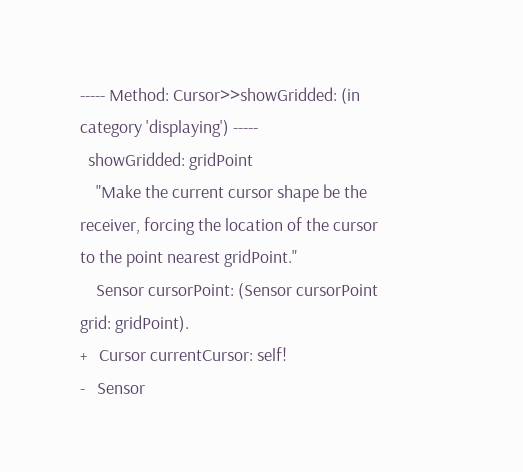----- Method: Cursor>>showGridded: (in category 'displaying') -----
  showGridded: gridPoint
    "Make the current cursor shape be the receiver, forcing the location of the cursor to the point nearest gridPoint."
    Sensor cursorPoint: (Sensor cursorPoint grid: gridPoint).
+   Cursor currentCursor: self!
-   Sensor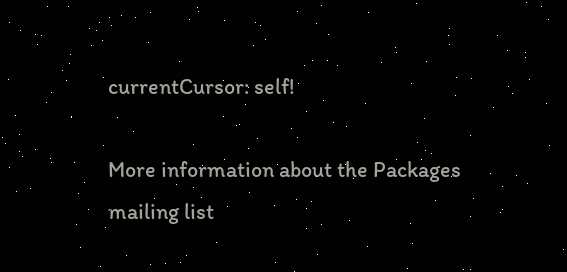currentCursor: self!

More information about the Packages mailing list